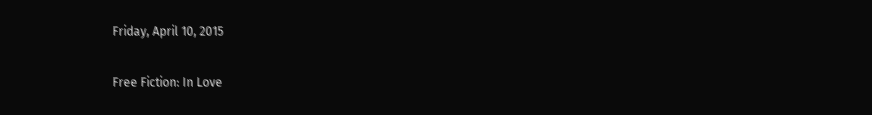Friday, April 10, 2015

Free Fiction: In Love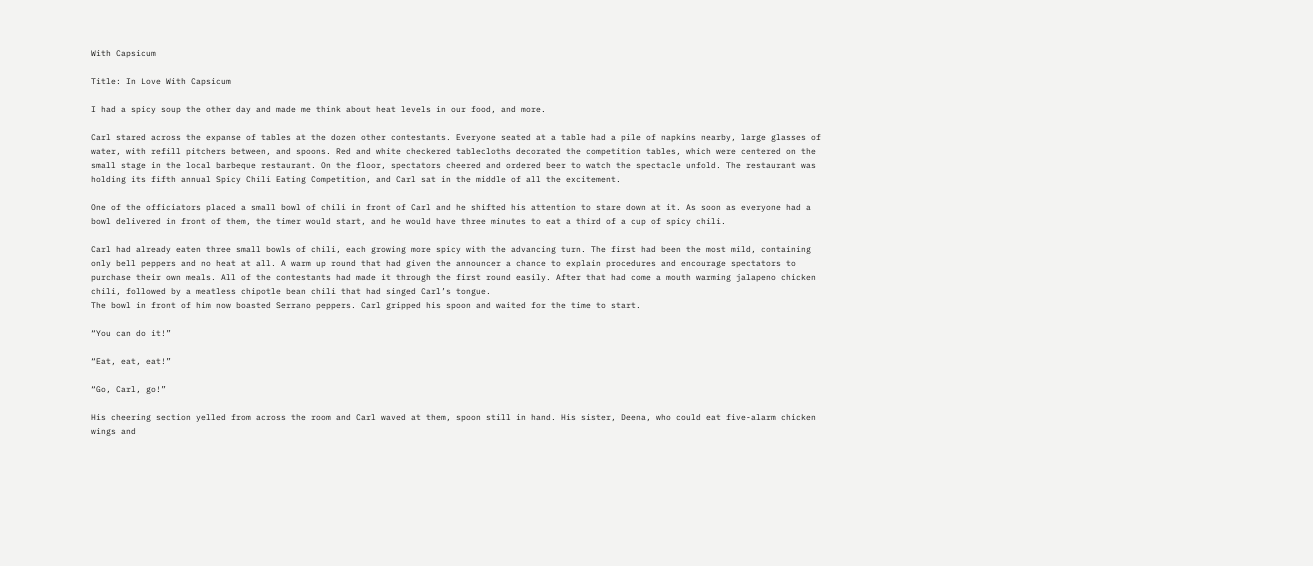With Capsicum

Title: In Love With Capsicum

I had a spicy soup the other day and made me think about heat levels in our food, and more.

Carl stared across the expanse of tables at the dozen other contestants. Everyone seated at a table had a pile of napkins nearby, large glasses of water, with refill pitchers between, and spoons. Red and white checkered tablecloths decorated the competition tables, which were centered on the small stage in the local barbeque restaurant. On the floor, spectators cheered and ordered beer to watch the spectacle unfold. The restaurant was holding its fifth annual Spicy Chili Eating Competition, and Carl sat in the middle of all the excitement.

One of the officiators placed a small bowl of chili in front of Carl and he shifted his attention to stare down at it. As soon as everyone had a bowl delivered in front of them, the timer would start, and he would have three minutes to eat a third of a cup of spicy chili.

Carl had already eaten three small bowls of chili, each growing more spicy with the advancing turn. The first had been the most mild, containing only bell peppers and no heat at all. A warm up round that had given the announcer a chance to explain procedures and encourage spectators to purchase their own meals. All of the contestants had made it through the first round easily. After that had come a mouth warming jalapeno chicken chili, followed by a meatless chipotle bean chili that had singed Carl’s tongue.
The bowl in front of him now boasted Serrano peppers. Carl gripped his spoon and waited for the time to start.

“You can do it!”

“Eat, eat, eat!”

“Go, Carl, go!”

His cheering section yelled from across the room and Carl waved at them, spoon still in hand. His sister, Deena, who could eat five-alarm chicken wings and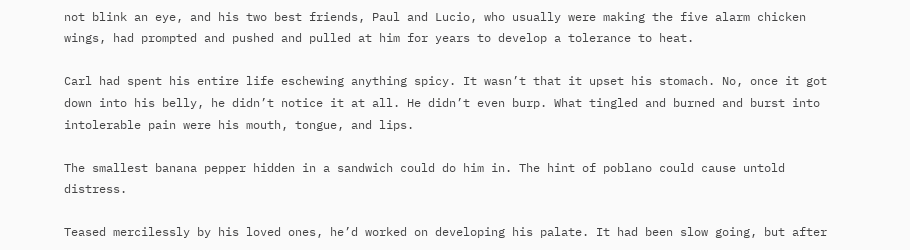not blink an eye, and his two best friends, Paul and Lucio, who usually were making the five alarm chicken wings, had prompted and pushed and pulled at him for years to develop a tolerance to heat.

Carl had spent his entire life eschewing anything spicy. It wasn’t that it upset his stomach. No, once it got down into his belly, he didn’t notice it at all. He didn’t even burp. What tingled and burned and burst into intolerable pain were his mouth, tongue, and lips.

The smallest banana pepper hidden in a sandwich could do him in. The hint of poblano could cause untold distress.

Teased mercilessly by his loved ones, he’d worked on developing his palate. It had been slow going, but after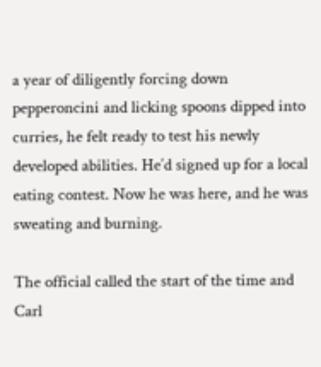a year of diligently forcing down pepperoncini and licking spoons dipped into curries, he felt ready to test his newly developed abilities. He’d signed up for a local eating contest. Now he was here, and he was sweating and burning.

The official called the start of the time and Carl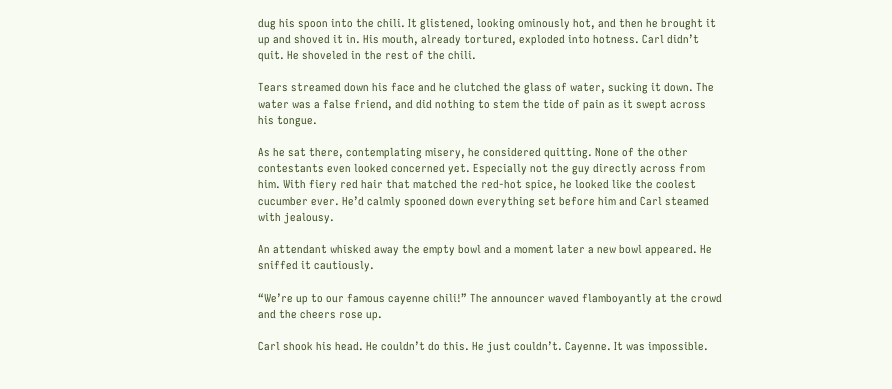dug his spoon into the chili. It glistened, looking ominously hot, and then he brought it up and shoved it in. His mouth, already tortured, exploded into hotness. Carl didn’t quit. He shoveled in the rest of the chili.

Tears streamed down his face and he clutched the glass of water, sucking it down. The water was a false friend, and did nothing to stem the tide of pain as it swept across his tongue.

As he sat there, contemplating misery, he considered quitting. None of the other contestants even looked concerned yet. Especially not the guy directly across from him. With fiery red hair that matched the red-hot spice, he looked like the coolest cucumber ever. He’d calmly spooned down everything set before him and Carl steamed with jealousy.

An attendant whisked away the empty bowl and a moment later a new bowl appeared. He sniffed it cautiously.

“We’re up to our famous cayenne chili!” The announcer waved flamboyantly at the crowd and the cheers rose up.

Carl shook his head. He couldn’t do this. He just couldn’t. Cayenne. It was impossible.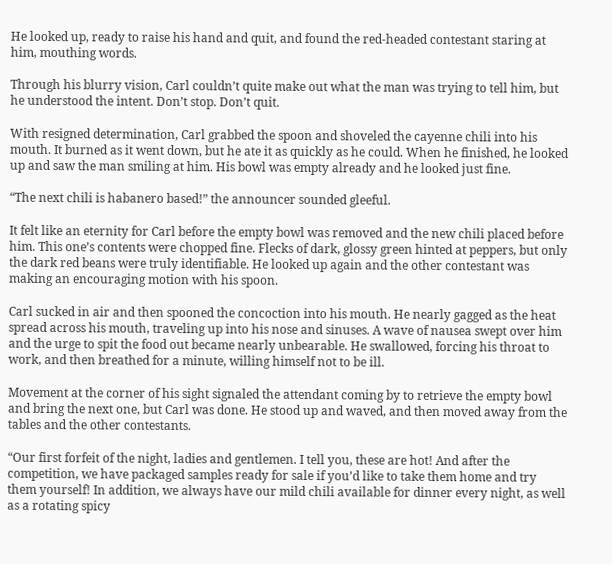He looked up, ready to raise his hand and quit, and found the red-headed contestant staring at him, mouthing words.

Through his blurry vision, Carl couldn’t quite make out what the man was trying to tell him, but he understood the intent. Don’t stop. Don’t quit.

With resigned determination, Carl grabbed the spoon and shoveled the cayenne chili into his mouth. It burned as it went down, but he ate it as quickly as he could. When he finished, he looked up and saw the man smiling at him. His bowl was empty already and he looked just fine.

“The next chili is habanero based!” the announcer sounded gleeful.

It felt like an eternity for Carl before the empty bowl was removed and the new chili placed before him. This one’s contents were chopped fine. Flecks of dark, glossy green hinted at peppers, but only the dark red beans were truly identifiable. He looked up again and the other contestant was making an encouraging motion with his spoon.

Carl sucked in air and then spooned the concoction into his mouth. He nearly gagged as the heat spread across his mouth, traveling up into his nose and sinuses. A wave of nausea swept over him and the urge to spit the food out became nearly unbearable. He swallowed, forcing his throat to work, and then breathed for a minute, willing himself not to be ill.

Movement at the corner of his sight signaled the attendant coming by to retrieve the empty bowl and bring the next one, but Carl was done. He stood up and waved, and then moved away from the tables and the other contestants.

“Our first forfeit of the night, ladies and gentlemen. I tell you, these are hot! And after the competition, we have packaged samples ready for sale if you’d like to take them home and try them yourself! In addition, we always have our mild chili available for dinner every night, as well as a rotating spicy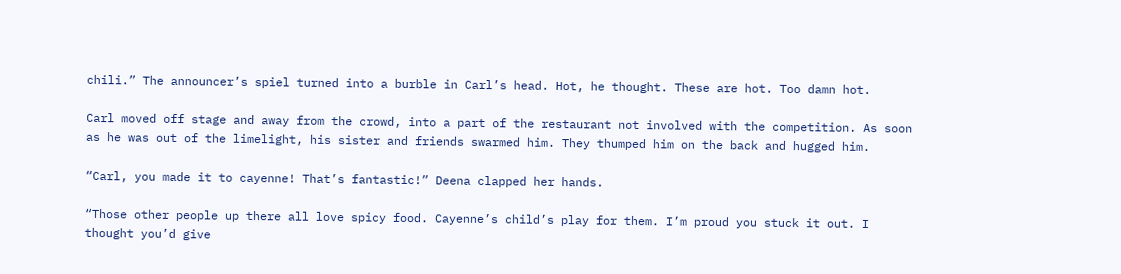chili.” The announcer’s spiel turned into a burble in Carl’s head. Hot, he thought. These are hot. Too damn hot.

Carl moved off stage and away from the crowd, into a part of the restaurant not involved with the competition. As soon as he was out of the limelight, his sister and friends swarmed him. They thumped him on the back and hugged him.

“Carl, you made it to cayenne! That’s fantastic!” Deena clapped her hands.

“Those other people up there all love spicy food. Cayenne’s child’s play for them. I’m proud you stuck it out. I thought you’d give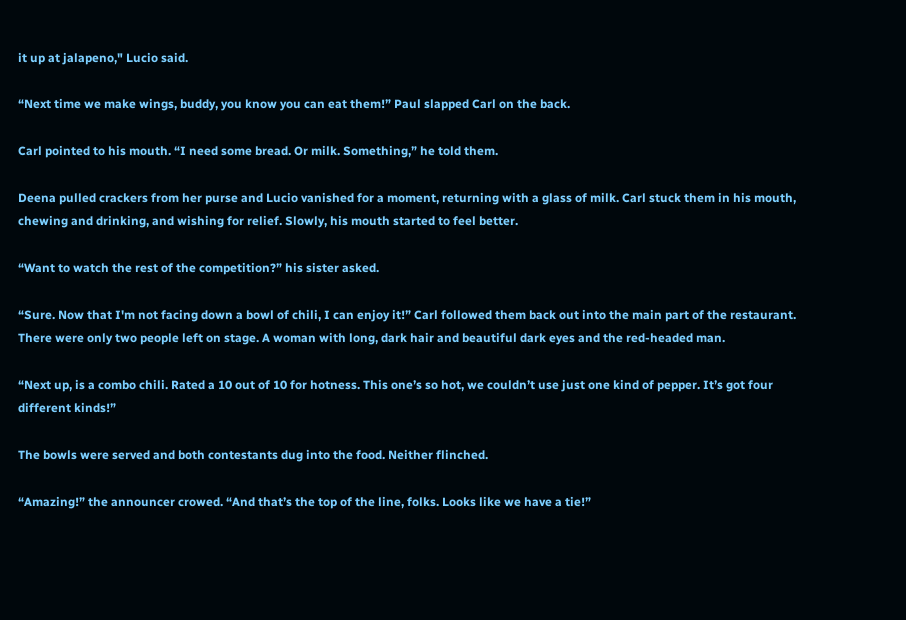it up at jalapeno," Lucio said.

“Next time we make wings, buddy, you know you can eat them!” Paul slapped Carl on the back.

Carl pointed to his mouth. “I need some bread. Or milk. Something,” he told them.

Deena pulled crackers from her purse and Lucio vanished for a moment, returning with a glass of milk. Carl stuck them in his mouth, chewing and drinking, and wishing for relief. Slowly, his mouth started to feel better.

“Want to watch the rest of the competition?” his sister asked.

“Sure. Now that I'm not facing down a bowl of chili, I can enjoy it!” Carl followed them back out into the main part of the restaurant. There were only two people left on stage. A woman with long, dark hair and beautiful dark eyes and the red-headed man.

“Next up, is a combo chili. Rated a 10 out of 10 for hotness. This one’s so hot, we couldn’t use just one kind of pepper. It’s got four different kinds!”

The bowls were served and both contestants dug into the food. Neither flinched.

“Amazing!” the announcer crowed. “And that’s the top of the line, folks. Looks like we have a tie!”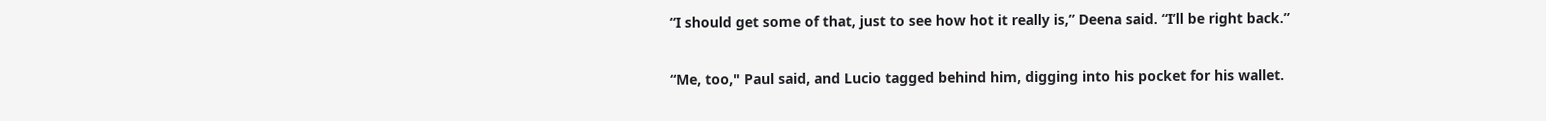“I should get some of that, just to see how hot it really is,” Deena said. “I’ll be right back.”

“Me, too," Paul said, and Lucio tagged behind him, digging into his pocket for his wallet.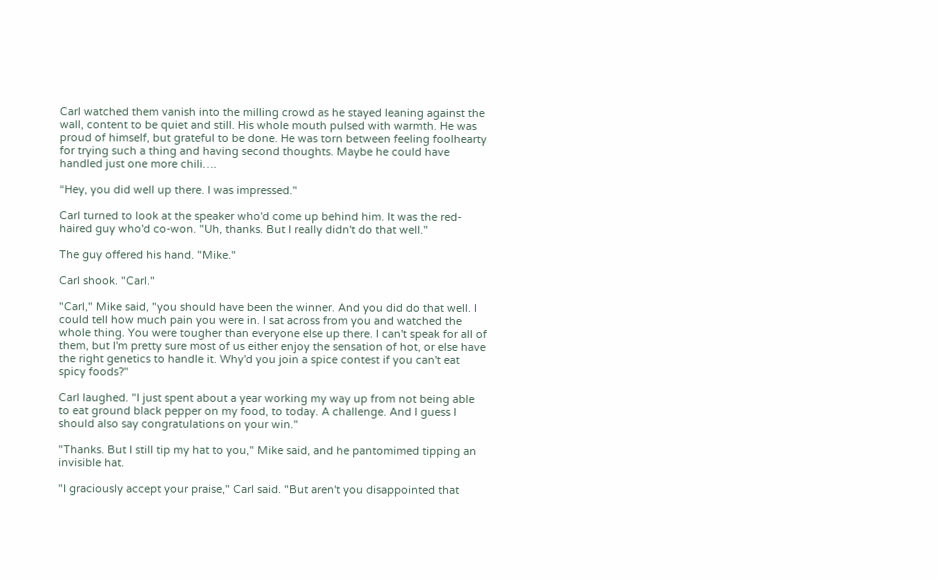Carl watched them vanish into the milling crowd as he stayed leaning against the wall, content to be quiet and still. His whole mouth pulsed with warmth. He was proud of himself, but grateful to be done. He was torn between feeling foolhearty for trying such a thing and having second thoughts. Maybe he could have handled just one more chili….

“Hey, you did well up there. I was impressed."

Carl turned to look at the speaker who'd come up behind him. It was the red-haired guy who'd co-won. "Uh, thanks. But I really didn't do that well."

The guy offered his hand. "Mike."

Carl shook. "Carl."

"Carl," Mike said, "you should have been the winner. And you did do that well. I could tell how much pain you were in. I sat across from you and watched the whole thing. You were tougher than everyone else up there. I can't speak for all of them, but I'm pretty sure most of us either enjoy the sensation of hot, or else have the right genetics to handle it. Why'd you join a spice contest if you can't eat spicy foods?"

Carl laughed. "I just spent about a year working my way up from not being able to eat ground black pepper on my food, to today. A challenge. And I guess I should also say congratulations on your win."

"Thanks. But I still tip my hat to you," Mike said, and he pantomimed tipping an invisible hat.

"I graciously accept your praise," Carl said. "But aren't you disappointed that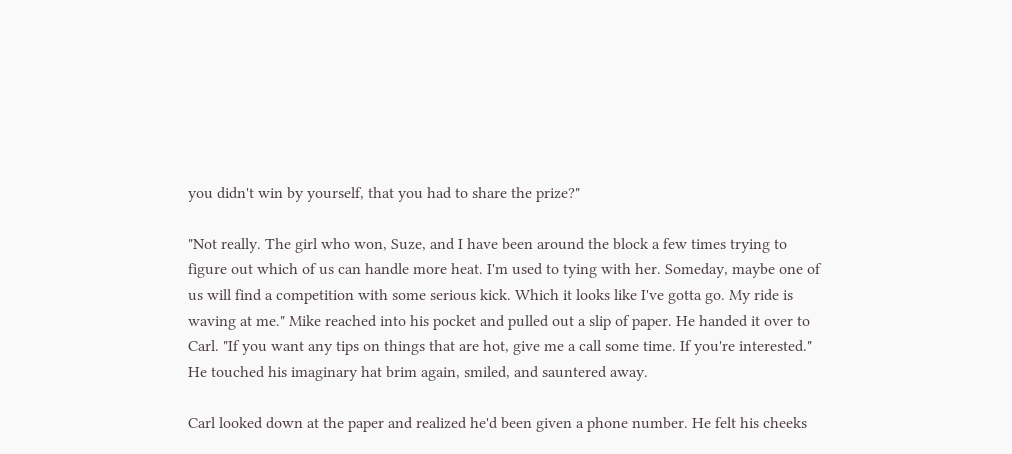you didn't win by yourself, that you had to share the prize?"

"Not really. The girl who won, Suze, and I have been around the block a few times trying to figure out which of us can handle more heat. I'm used to tying with her. Someday, maybe one of us will find a competition with some serious kick. Which it looks like I've gotta go. My ride is waving at me." Mike reached into his pocket and pulled out a slip of paper. He handed it over to Carl. "If you want any tips on things that are hot, give me a call some time. If you're interested." He touched his imaginary hat brim again, smiled, and sauntered away.

Carl looked down at the paper and realized he'd been given a phone number. He felt his cheeks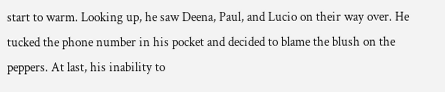start to warm. Looking up, he saw Deena, Paul, and Lucio on their way over. He tucked the phone number in his pocket and decided to blame the blush on the peppers. At last, his inability to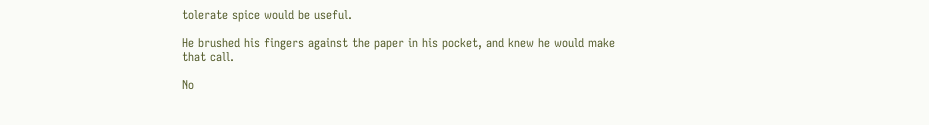tolerate spice would be useful.

He brushed his fingers against the paper in his pocket, and knew he would make that call.

No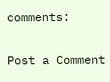comments:

Post a Comment